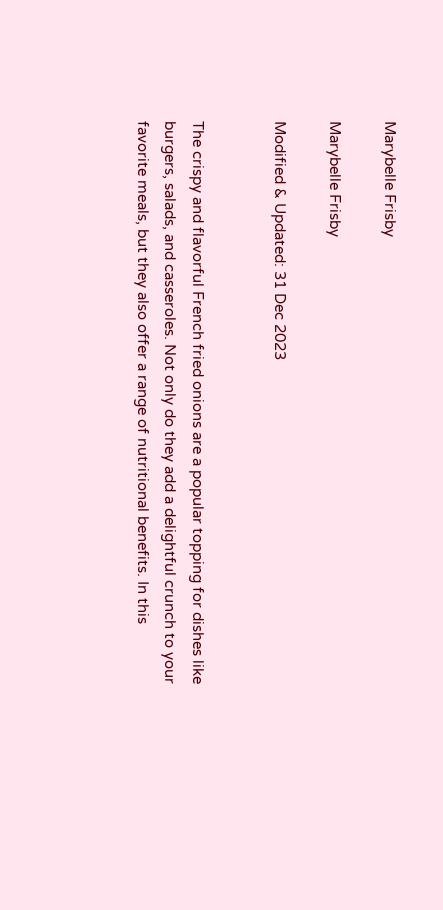Marybelle Frisby

Marybelle Frisby

Modified & Updated: 31 Dec 2023


The crispy and flavorful French fried onions are a popular topping for dishes like burgers, salads, and casseroles. Not only do they add a delightful crunch to your favorite meals, but they also offer a range of nutritional benefits. In this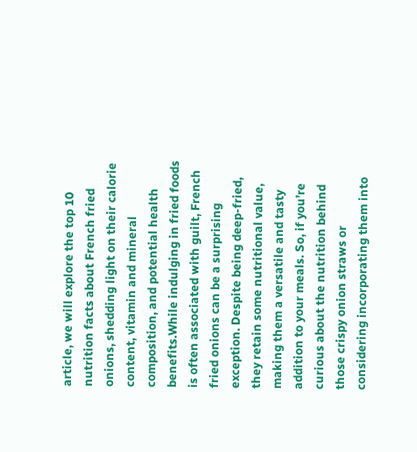article, we will explore the top 10 nutrition facts about French fried onions, shedding light on their calorie content, vitamin and mineral composition, and potential health benefits.While indulging in fried foods is often associated with guilt, French fried onions can be a surprising exception. Despite being deep-fried, they retain some nutritional value, making them a versatile and tasty addition to your meals. So, if you’re curious about the nutrition behind those crispy onion straws or considering incorporating them into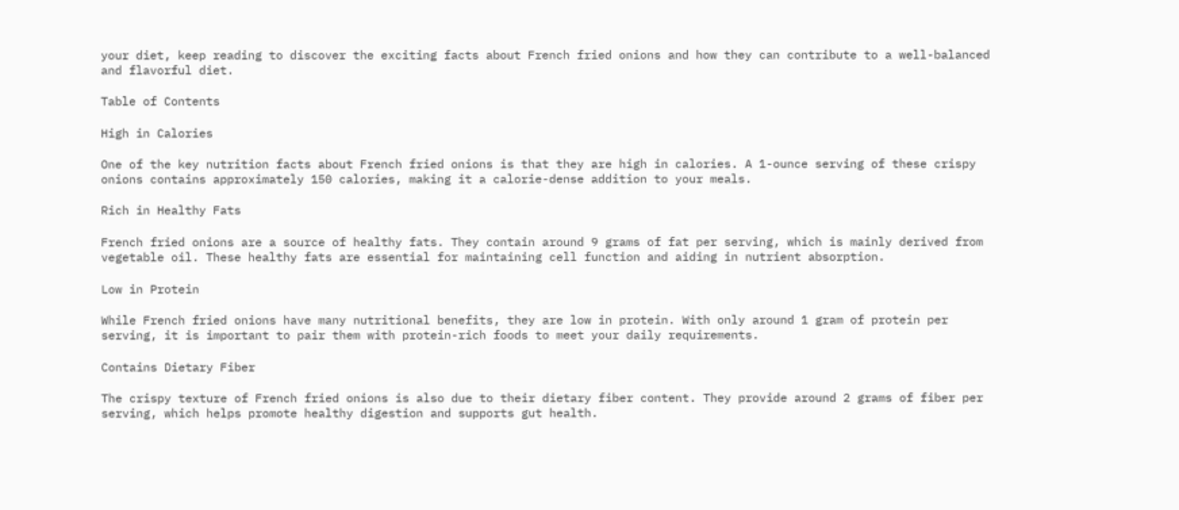your diet, keep reading to discover the exciting facts about French fried onions and how they can contribute to a well-balanced and flavorful diet.

Table of Contents

High in Calories

One of the key nutrition facts about French fried onions is that they are high in calories. A 1-ounce serving of these crispy onions contains approximately 150 calories, making it a calorie-dense addition to your meals.

Rich in Healthy Fats

French fried onions are a source of healthy fats. They contain around 9 grams of fat per serving, which is mainly derived from vegetable oil. These healthy fats are essential for maintaining cell function and aiding in nutrient absorption.

Low in Protein

While French fried onions have many nutritional benefits, they are low in protein. With only around 1 gram of protein per serving, it is important to pair them with protein-rich foods to meet your daily requirements.

Contains Dietary Fiber

The crispy texture of French fried onions is also due to their dietary fiber content. They provide around 2 grams of fiber per serving, which helps promote healthy digestion and supports gut health.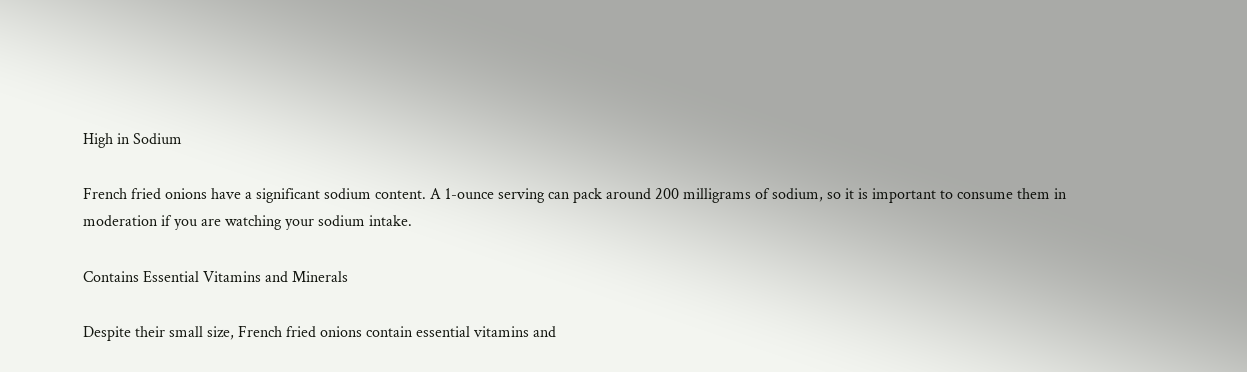High in Sodium

French fried onions have a significant sodium content. A 1-ounce serving can pack around 200 milligrams of sodium, so it is important to consume them in moderation if you are watching your sodium intake.

Contains Essential Vitamins and Minerals

Despite their small size, French fried onions contain essential vitamins and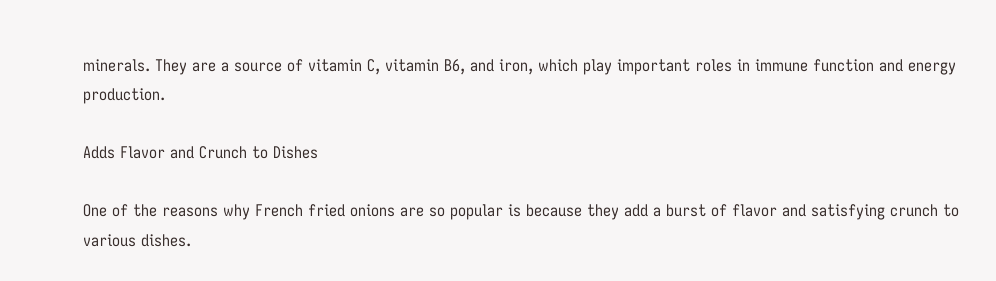minerals. They are a source of vitamin C, vitamin B6, and iron, which play important roles in immune function and energy production.

Adds Flavor and Crunch to Dishes

One of the reasons why French fried onions are so popular is because they add a burst of flavor and satisfying crunch to various dishes.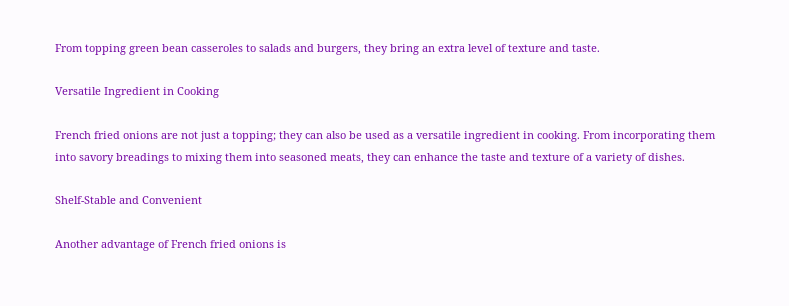From topping green bean casseroles to salads and burgers, they bring an extra level of texture and taste.

Versatile Ingredient in Cooking

French fried onions are not just a topping; they can also be used as a versatile ingredient in cooking. From incorporating them into savory breadings to mixing them into seasoned meats, they can enhance the taste and texture of a variety of dishes.

Shelf-Stable and Convenient

Another advantage of French fried onions is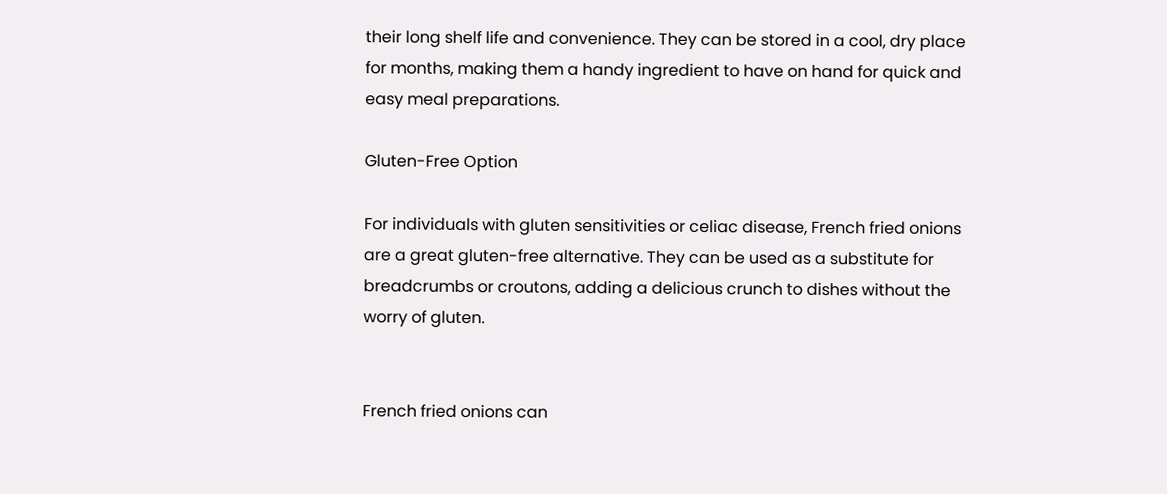their long shelf life and convenience. They can be stored in a cool, dry place for months, making them a handy ingredient to have on hand for quick and easy meal preparations.

Gluten-Free Option

For individuals with gluten sensitivities or celiac disease, French fried onions are a great gluten-free alternative. They can be used as a substitute for breadcrumbs or croutons, adding a delicious crunch to dishes without the worry of gluten.


French fried onions can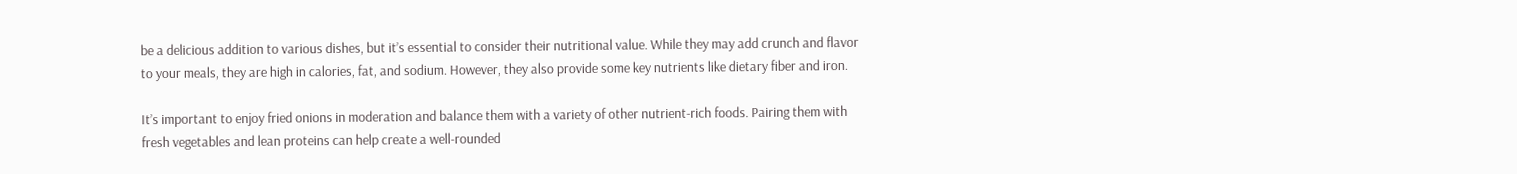be a delicious addition to various dishes, but it’s essential to consider their nutritional value. While they may add crunch and flavor to your meals, they are high in calories, fat, and sodium. However, they also provide some key nutrients like dietary fiber and iron.

It’s important to enjoy fried onions in moderation and balance them with a variety of other nutrient-rich foods. Pairing them with fresh vegetables and lean proteins can help create a well-rounded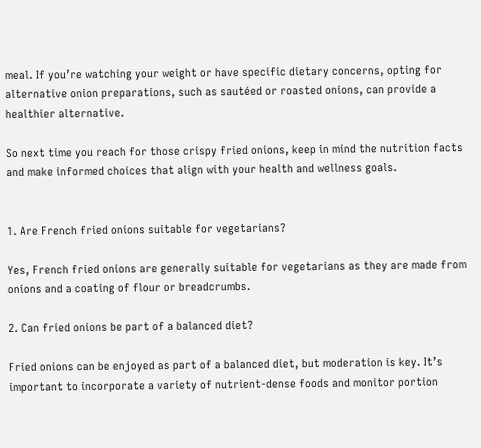meal. If you’re watching your weight or have specific dietary concerns, opting for alternative onion preparations, such as sautéed or roasted onions, can provide a healthier alternative.

So next time you reach for those crispy fried onions, keep in mind the nutrition facts and make informed choices that align with your health and wellness goals.


1. Are French fried onions suitable for vegetarians?

Yes, French fried onions are generally suitable for vegetarians as they are made from onions and a coating of flour or breadcrumbs.

2. Can fried onions be part of a balanced diet?

Fried onions can be enjoyed as part of a balanced diet, but moderation is key. It’s important to incorporate a variety of nutrient-dense foods and monitor portion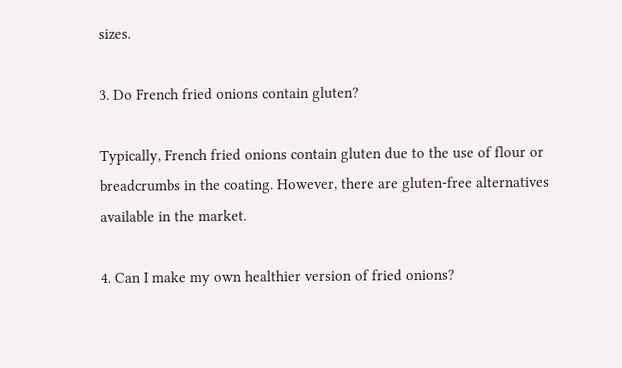sizes.

3. Do French fried onions contain gluten?

Typically, French fried onions contain gluten due to the use of flour or breadcrumbs in the coating. However, there are gluten-free alternatives available in the market.

4. Can I make my own healthier version of fried onions?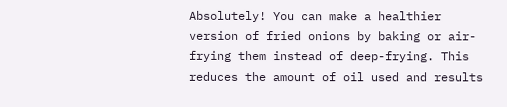Absolutely! You can make a healthier version of fried onions by baking or air-frying them instead of deep-frying. This reduces the amount of oil used and results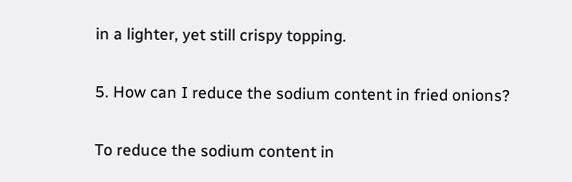in a lighter, yet still crispy topping.

5. How can I reduce the sodium content in fried onions?

To reduce the sodium content in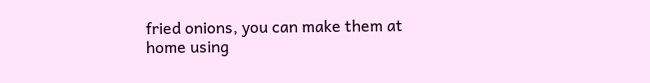fried onions, you can make them at home using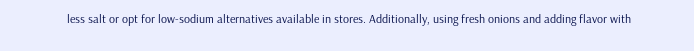less salt or opt for low-sodium alternatives available in stores. Additionally, using fresh onions and adding flavor with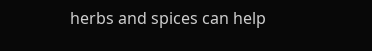herbs and spices can help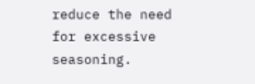reduce the need for excessive seasoning.